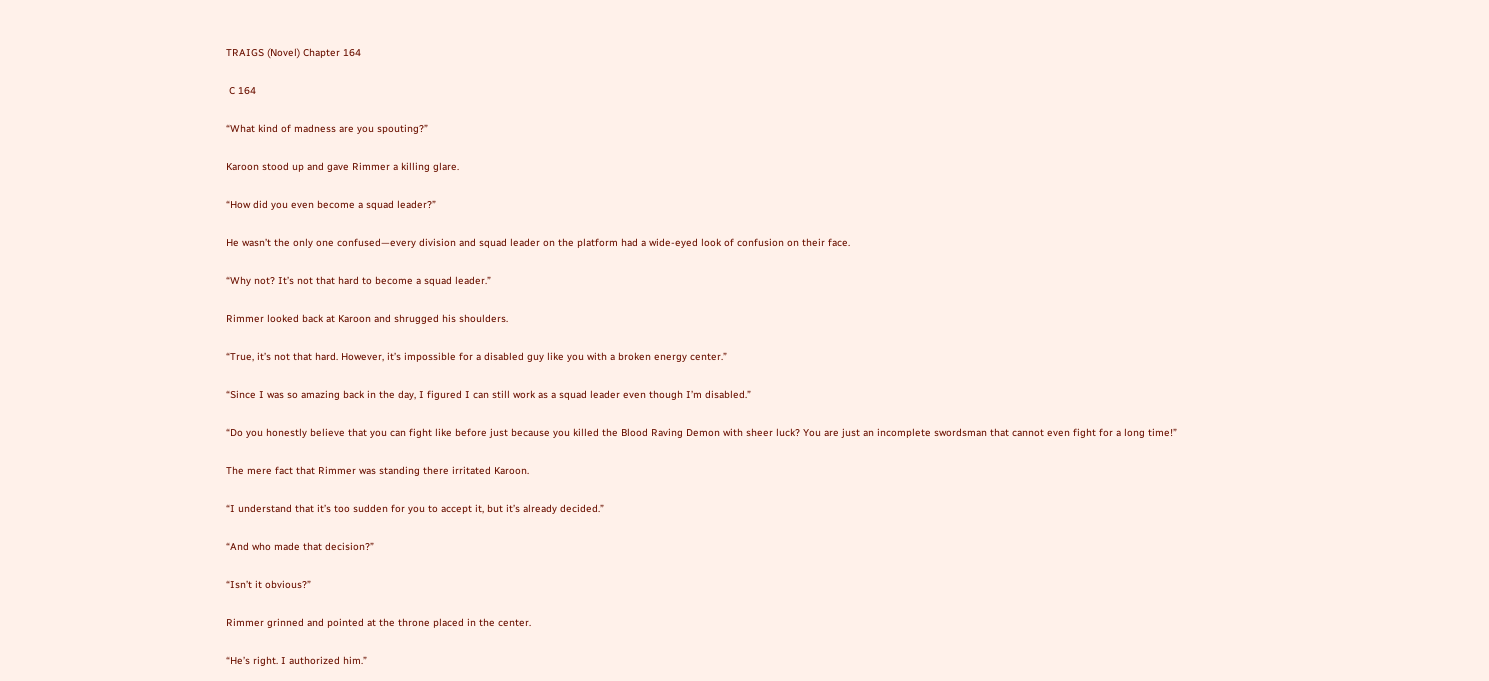TRAIGS (Novel) Chapter 164

 C 164

“What kind of madness are you spouting?”

Karoon stood up and gave Rimmer a killing glare.

“How did you even become a squad leader?”

He wasn’t the only one confused—every division and squad leader on the platform had a wide-eyed look of confusion on their face.

“Why not? It’s not that hard to become a squad leader.”

Rimmer looked back at Karoon and shrugged his shoulders.

“True, it’s not that hard. However, it’s impossible for a disabled guy like you with a broken energy center.”

“Since I was so amazing back in the day, I figured I can still work as a squad leader even though I’m disabled.”

“Do you honestly believe that you can fight like before just because you killed the Blood Raving Demon with sheer luck? You are just an incomplete swordsman that cannot even fight for a long time!”

The mere fact that Rimmer was standing there irritated Karoon.

“I understand that it’s too sudden for you to accept it, but it’s already decided.”

“And who made that decision?”

“Isn’t it obvious?”

Rimmer grinned and pointed at the throne placed in the center.

“He’s right. I authorized him.”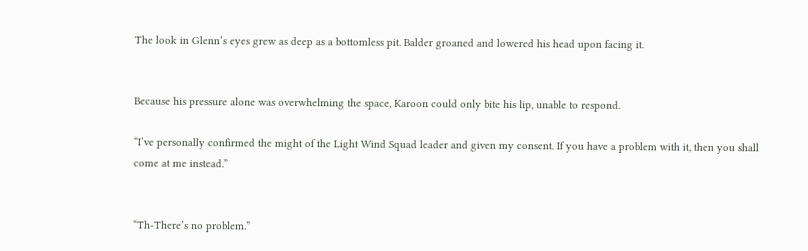The look in Glenn’s eyes grew as deep as a bottomless pit. Balder groaned and lowered his head upon facing it.


Because his pressure alone was overwhelming the space, Karoon could only bite his lip, unable to respond.

“I’ve personally confirmed the might of the Light Wind Squad leader and given my consent. If you have a problem with it, then you shall come at me instead.”


“Th-There’s no problem.”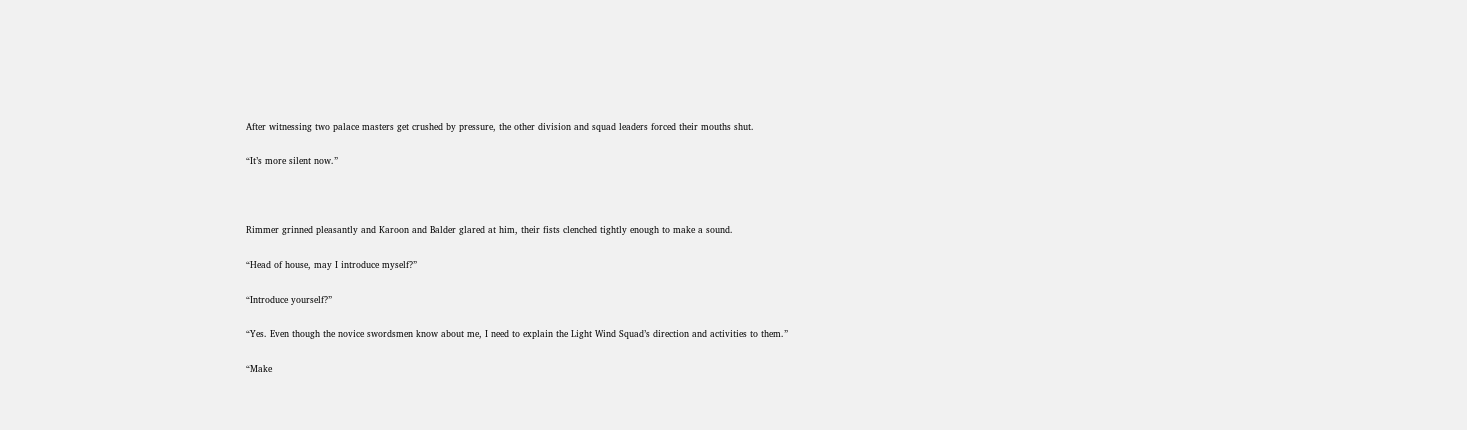After witnessing two palace masters get crushed by pressure, the other division and squad leaders forced their mouths shut.

“It’s more silent now.”



Rimmer grinned pleasantly and Karoon and Balder glared at him, their fists clenched tightly enough to make a sound.

“Head of house, may I introduce myself?”

“Introduce yourself?”

“Yes. Even though the novice swordsmen know about me, I need to explain the Light Wind Squad’s direction and activities to them.”

“Make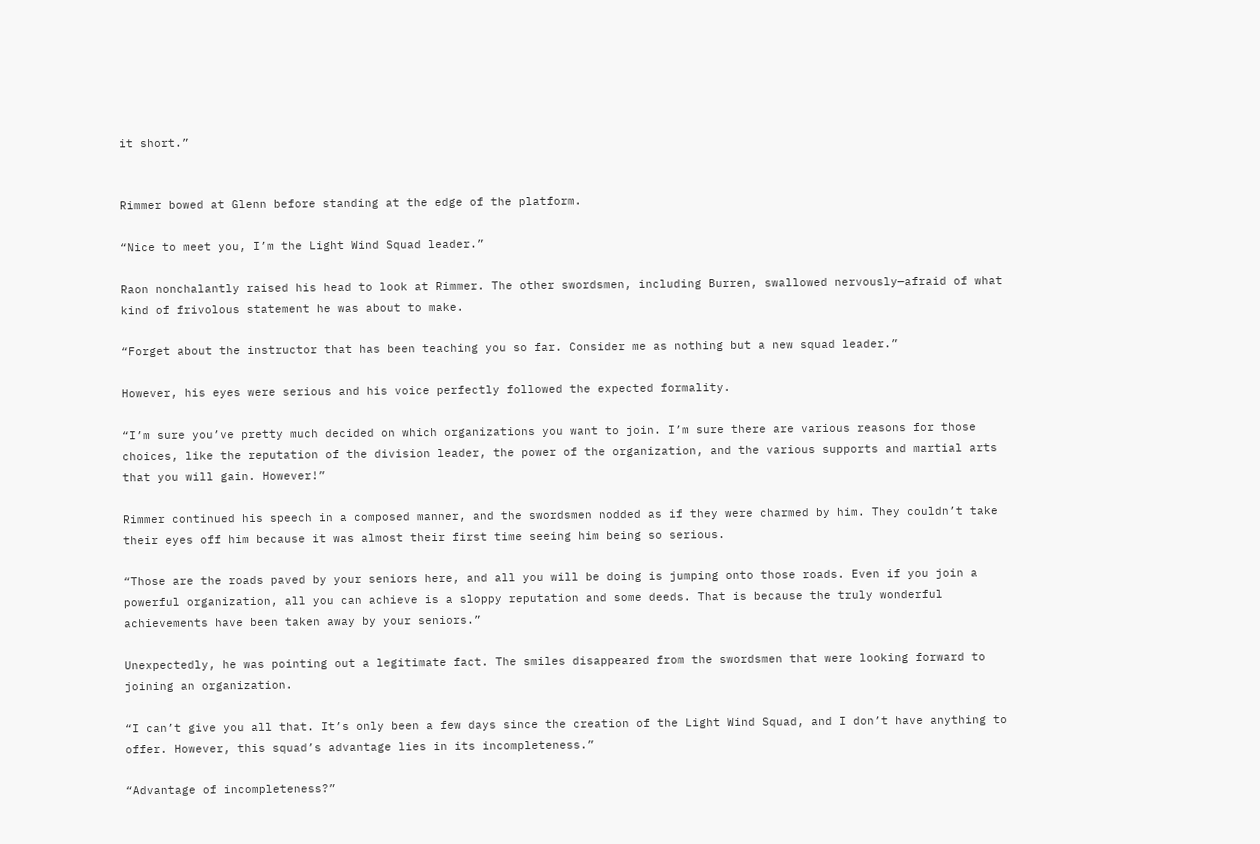it short.”


Rimmer bowed at Glenn before standing at the edge of the platform.

“Nice to meet you, I’m the Light Wind Squad leader.”

Raon nonchalantly raised his head to look at Rimmer. The other swordsmen, including Burren, swallowed nervously—afraid of what kind of frivolous statement he was about to make.

“Forget about the instructor that has been teaching you so far. Consider me as nothing but a new squad leader.”

However, his eyes were serious and his voice perfectly followed the expected formality.

“I’m sure you’ve pretty much decided on which organizations you want to join. I’m sure there are various reasons for those choices, like the reputation of the division leader, the power of the organization, and the various supports and martial arts that you will gain. However!”

Rimmer continued his speech in a composed manner, and the swordsmen nodded as if they were charmed by him. They couldn’t take their eyes off him because it was almost their first time seeing him being so serious.

“Those are the roads paved by your seniors here, and all you will be doing is jumping onto those roads. Even if you join a powerful organization, all you can achieve is a sloppy reputation and some deeds. That is because the truly wonderful achievements have been taken away by your seniors.”

Unexpectedly, he was pointing out a legitimate fact. The smiles disappeared from the swordsmen that were looking forward to joining an organization.

“I can’t give you all that. It’s only been a few days since the creation of the Light Wind Squad, and I don’t have anything to offer. However, this squad’s advantage lies in its incompleteness.”

“Advantage of incompleteness?”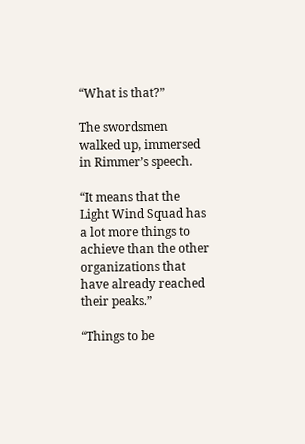“What is that?”

The swordsmen walked up, immersed in Rimmer’s speech.

“It means that the Light Wind Squad has a lot more things to achieve than the other organizations that have already reached their peaks.”

“Things to be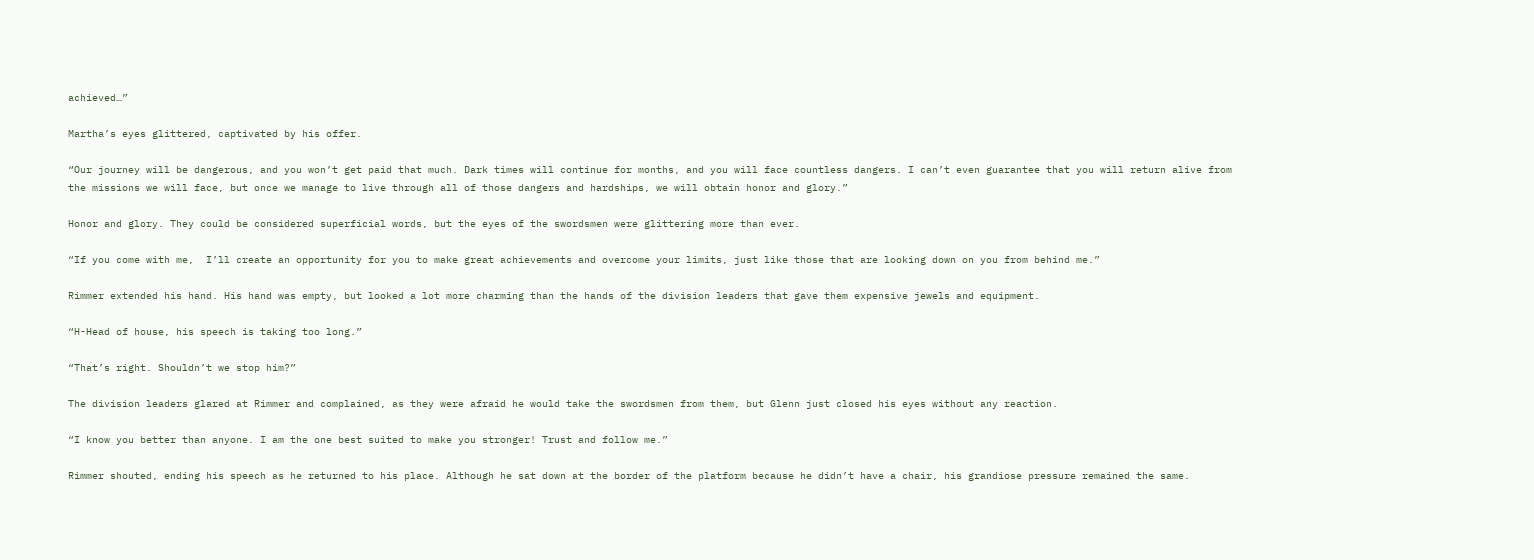achieved…”

Martha’s eyes glittered, captivated by his offer.

“Our journey will be dangerous, and you won’t get paid that much. Dark times will continue for months, and you will face countless dangers. I can’t even guarantee that you will return alive from the missions we will face, but once we manage to live through all of those dangers and hardships, we will obtain honor and glory.”

Honor and glory. They could be considered superficial words, but the eyes of the swordsmen were glittering more than ever.

“If you come with me,  I’ll create an opportunity for you to make great achievements and overcome your limits, just like those that are looking down on you from behind me.”

Rimmer extended his hand. His hand was empty, but looked a lot more charming than the hands of the division leaders that gave them expensive jewels and equipment.

“H-Head of house, his speech is taking too long.”

“That’s right. Shouldn’t we stop him?”

The division leaders glared at Rimmer and complained, as they were afraid he would take the swordsmen from them, but Glenn just closed his eyes without any reaction.

“I know you better than anyone. I am the one best suited to make you stronger! Trust and follow me.”

Rimmer shouted, ending his speech as he returned to his place. Although he sat down at the border of the platform because he didn’t have a chair, his grandiose pressure remained the same.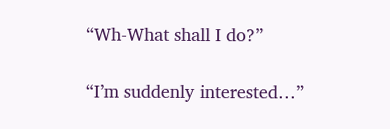“Wh-What shall I do?”

“I’m suddenly interested…”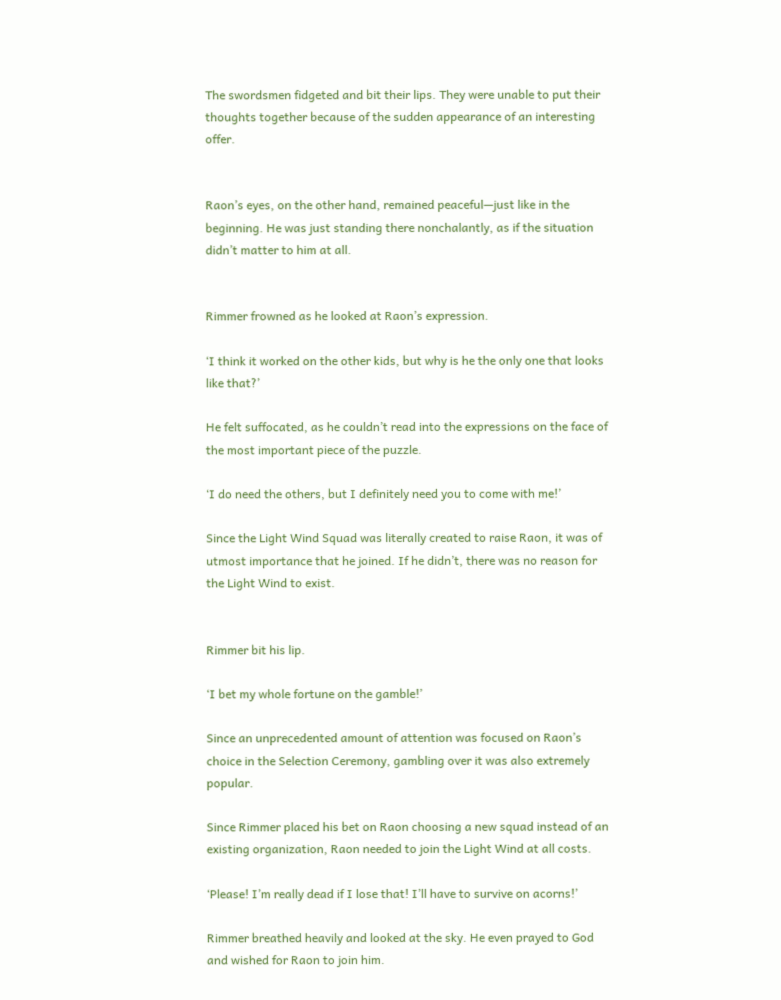The swordsmen fidgeted and bit their lips. They were unable to put their thoughts together because of the sudden appearance of an interesting offer.


Raon’s eyes, on the other hand, remained peaceful—just like in the beginning. He was just standing there nonchalantly, as if the situation didn’t matter to him at all.


Rimmer frowned as he looked at Raon’s expression.

‘I think it worked on the other kids, but why is he the only one that looks like that?’

He felt suffocated, as he couldn’t read into the expressions on the face of the most important piece of the puzzle.

‘I do need the others, but I definitely need you to come with me!’

Since the Light Wind Squad was literally created to raise Raon, it was of utmost importance that he joined. If he didn’t, there was no reason for the Light Wind to exist.


Rimmer bit his lip.

‘I bet my whole fortune on the gamble!’

Since an unprecedented amount of attention was focused on Raon’s choice in the Selection Ceremony, gambling over it was also extremely popular.

Since Rimmer placed his bet on Raon choosing a new squad instead of an existing organization, Raon needed to join the Light Wind at all costs.

‘Please! I’m really dead if I lose that! I’ll have to survive on acorns!’

Rimmer breathed heavily and looked at the sky. He even prayed to God and wished for Raon to join him.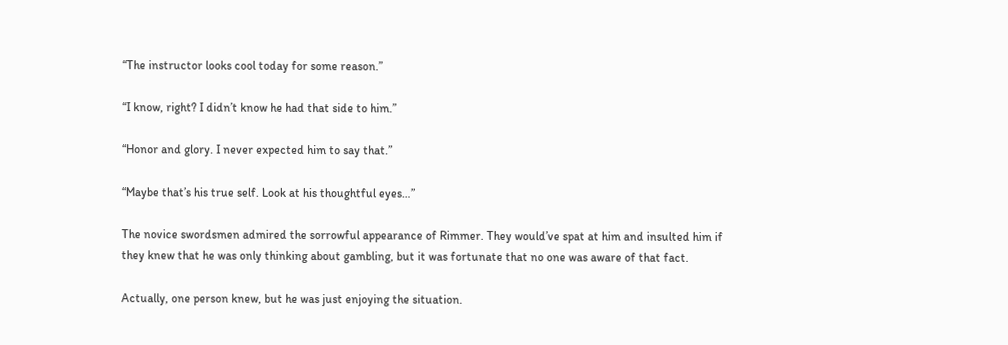“The instructor looks cool today for some reason.”

“I know, right? I didn’t know he had that side to him.”

“Honor and glory. I never expected him to say that.”

“Maybe that’s his true self. Look at his thoughtful eyes…”

The novice swordsmen admired the sorrowful appearance of Rimmer. They would’ve spat at him and insulted him if they knew that he was only thinking about gambling, but it was fortunate that no one was aware of that fact.

Actually, one person knew, but he was just enjoying the situation.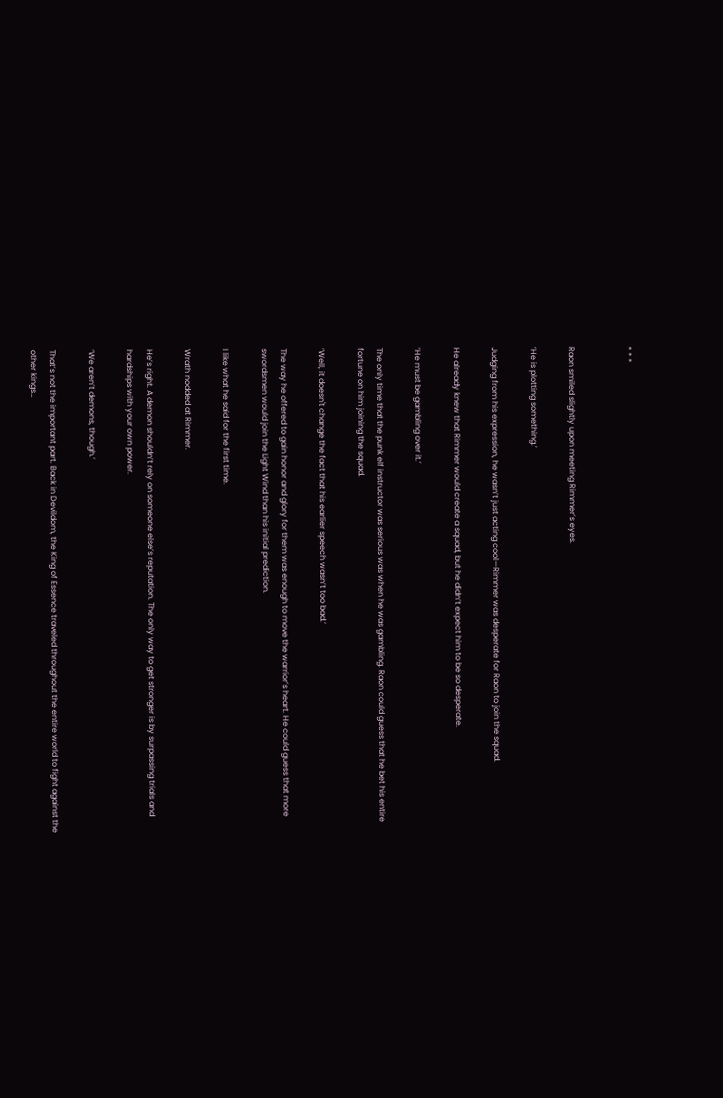* * *


Raon smiled slightly upon meeting Rimmer’s eyes.

‘He is plotting something.’

Judging from his expression, he wasn’t just acting cool—Rimmer was desperate for Raon to join the squad.

He already knew that Rimmer would create a squad, but he didn’t expect him to be so desperate.

‘He must be gambling over it.’

The only time that the punk elf instructor was serious was when he was gambling. Raon could guess that he bet his entire fortune on him joining the squad.

‘Well, it doesn't change the fact that his earlier speech wasn’t too bad.’

The way he offered to gain honor and glory for them was enough to move the warrior’s heart. He could guess that more swordsmen would join the Light Wind than his initial prediction.

I like what he said for the first time.

Wrath nodded at Rimmer.

He’s right. A demon shouldn’t rely on someone else’s reputation. The only way to get stronger is by surpassing trials and hardships with your own power.

‘We aren’t demons, though.’

That’s not the important part. Back in Devildom, the King of Essence traveled throughout the entire world to fight against the other kings…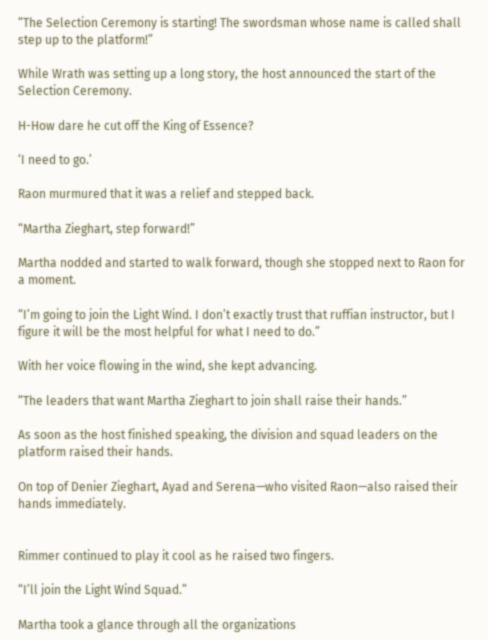“The Selection Ceremony is starting! The swordsman whose name is called shall step up to the platform!”

While Wrath was setting up a long story, the host announced the start of the Selection Ceremony.

H-How dare he cut off the King of Essence?

‘I need to go.’

Raon murmured that it was a relief and stepped back.

“Martha Zieghart, step forward!”

Martha nodded and started to walk forward, though she stopped next to Raon for a moment.

“I’m going to join the Light Wind. I don’t exactly trust that ruffian instructor, but I figure it will be the most helpful for what I need to do.”

With her voice flowing in the wind, she kept advancing.

“The leaders that want Martha Zieghart to join shall raise their hands.”

As soon as the host finished speaking, the division and squad leaders on the platform raised their hands.

On top of Denier Zieghart, Ayad and Serena—who visited Raon—also raised their hands immediately.


Rimmer continued to play it cool as he raised two fingers.

“I’ll join the Light Wind Squad.”

Martha took a glance through all the organizations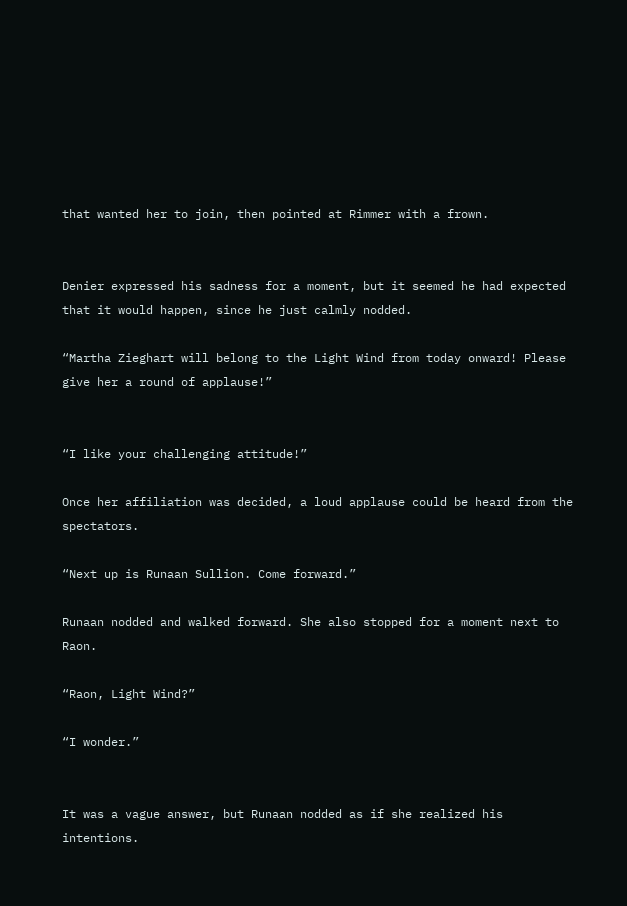that wanted her to join, then pointed at Rimmer with a frown.


Denier expressed his sadness for a moment, but it seemed he had expected that it would happen, since he just calmly nodded.

“Martha Zieghart will belong to the Light Wind from today onward! Please give her a round of applause!”


“I like your challenging attitude!”

Once her affiliation was decided, a loud applause could be heard from the spectators.

“Next up is Runaan Sullion. Come forward.”

Runaan nodded and walked forward. She also stopped for a moment next to Raon.

“Raon, Light Wind?”

“I wonder.”


It was a vague answer, but Runaan nodded as if she realized his intentions.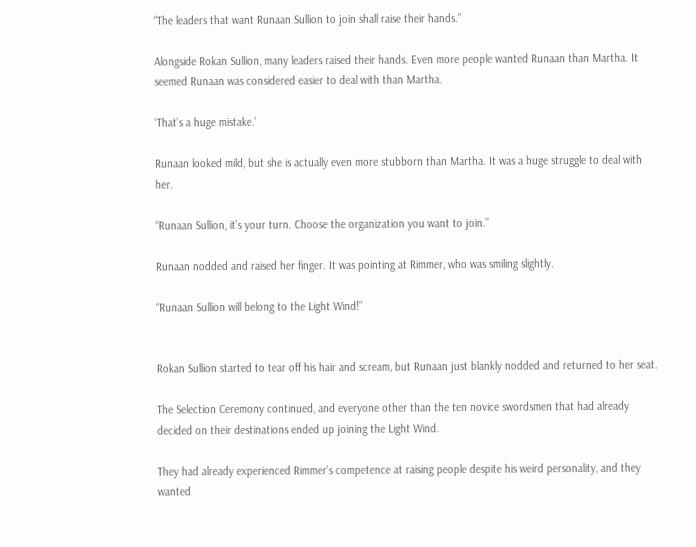“The leaders that want Runaan Sullion to join shall raise their hands.”

Alongside Rokan Sullion, many leaders raised their hands. Even more people wanted Runaan than Martha. It seemed Runaan was considered easier to deal with than Martha.

‘That’s a huge mistake.’

Runaan looked mild, but she is actually even more stubborn than Martha. It was a huge struggle to deal with her.

“Runaan Sullion, it’s your turn. Choose the organization you want to join.”

Runaan nodded and raised her finger. It was pointing at Rimmer, who was smiling slightly.

“Runaan Sullion will belong to the Light Wind!”


Rokan Sullion started to tear off his hair and scream, but Runaan just blankly nodded and returned to her seat.

The Selection Ceremony continued, and everyone other than the ten novice swordsmen that had already decided on their destinations ended up joining the Light Wind.

They had already experienced Rimmer’s competence at raising people despite his weird personality, and they wanted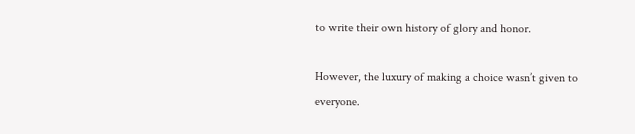to write their own history of glory and honor.

However, the luxury of making a choice wasn’t given to everyone.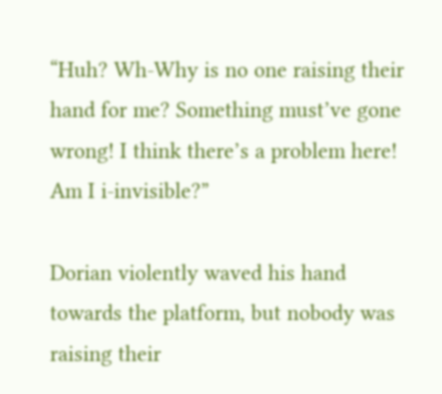“Huh? Wh-Why is no one raising their hand for me? Something must’ve gone wrong! I think there’s a problem here! Am I i-invisible?”

Dorian violently waved his hand towards the platform, but nobody was raising their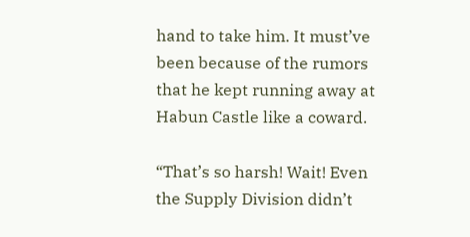hand to take him. It must’ve been because of the rumors that he kept running away at Habun Castle like a coward.

“That’s so harsh! Wait! Even the Supply Division didn’t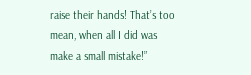raise their hands! That’s too mean, when all I did was make a small mistake!”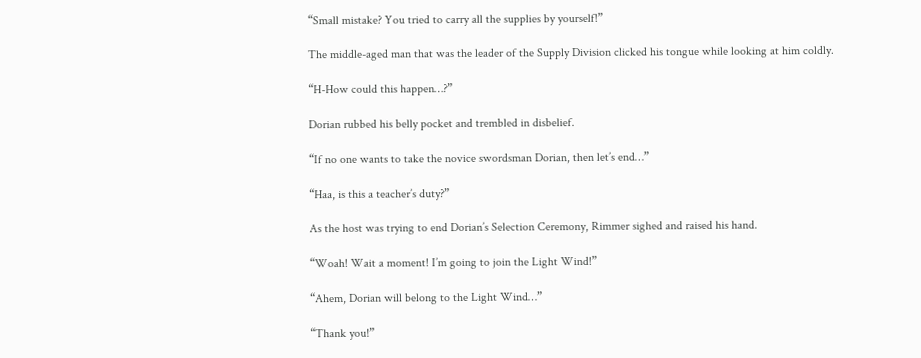“Small mistake? You tried to carry all the supplies by yourself!”

The middle-aged man that was the leader of the Supply Division clicked his tongue while looking at him coldly.

“H-How could this happen…?”

Dorian rubbed his belly pocket and trembled in disbelief.

“If no one wants to take the novice swordsman Dorian, then let’s end…”

“Haa, is this a teacher’s duty?”

As the host was trying to end Dorian’s Selection Ceremony, Rimmer sighed and raised his hand.

“Woah! Wait a moment! I’m going to join the Light Wind!”

“Ahem, Dorian will belong to the Light Wind…”

“Thank you!”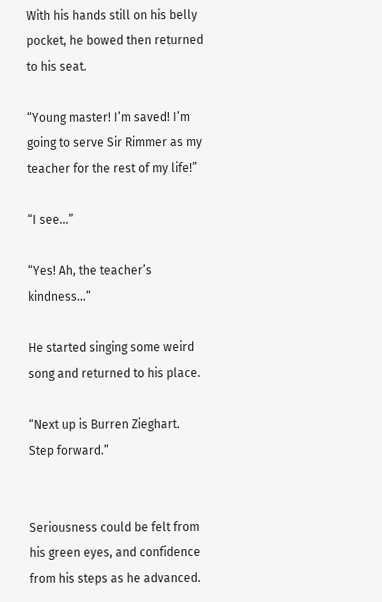With his hands still on his belly pocket, he bowed then returned to his seat.

“Young master! I’m saved! I’m going to serve Sir Rimmer as my teacher for the rest of my life!”

“I see…”

“Yes! Ah, the teacher’s kindness…”

He started singing some weird song and returned to his place.

“Next up is Burren Zieghart. Step forward.”


Seriousness could be felt from his green eyes, and confidence from his steps as he advanced.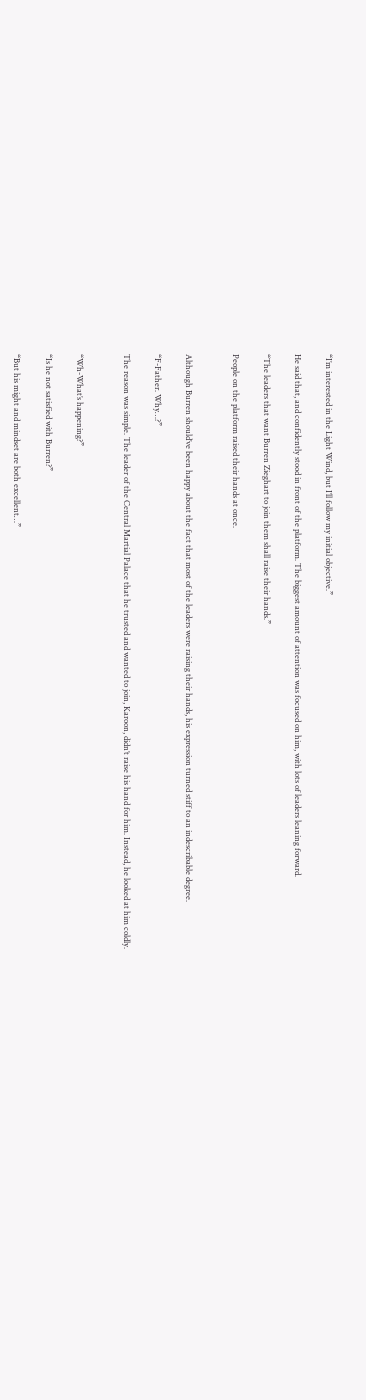“I’m interested in the Light Wind, but I’ll follow my initial objective.”

He said that, and confidently stood in front of the platform. The biggest amount of attention was focused on him, with lots of leaders leaning forward.

“The leaders that want Burren Zieghart to join them shall raise their hands.”

People on the platform raised their hands at once.


Although Burren should’ve been happy about the fact that most of the leaders were raising their hands, his expression turned stiff to an indescribable degree.

“F-Father. Why…?”

The reason was simple. The leader of the Central Martial Palace that he trusted and wanted to join, Karoon, didn’t raise his hand for him. Instead, he looked at him coldly.


“Wh-What’s happening?”

“Is he not satisfied with Burren?”

“But his might and mindset are both excellent…”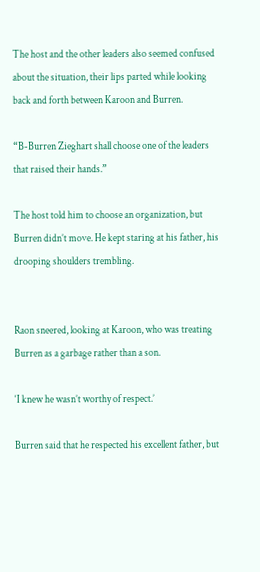The host and the other leaders also seemed confused about the situation, their lips parted while looking back and forth between Karoon and Burren.

“B-Burren Zieghart shall choose one of the leaders that raised their hands.”

The host told him to choose an organization, but Burren didn’t move. He kept staring at his father, his drooping shoulders trembling.


Raon sneered, looking at Karoon, who was treating Burren as a garbage rather than a son.

‘I knew he wasn’t worthy of respect.’

Burren said that he respected his excellent father, but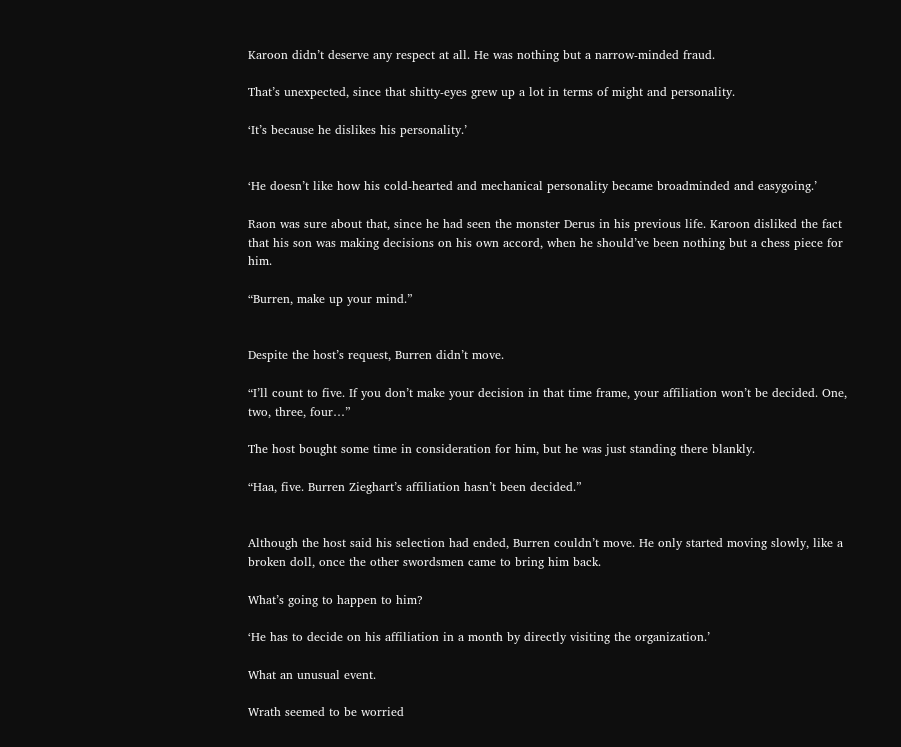Karoon didn’t deserve any respect at all. He was nothing but a narrow-minded fraud.

That’s unexpected, since that shitty-eyes grew up a lot in terms of might and personality.

‘It’s because he dislikes his personality.’


‘He doesn’t like how his cold-hearted and mechanical personality became broadminded and easygoing.’

Raon was sure about that, since he had seen the monster Derus in his previous life. Karoon disliked the fact that his son was making decisions on his own accord, when he should’ve been nothing but a chess piece for him.

“Burren, make up your mind.”


Despite the host’s request, Burren didn’t move.

“I’ll count to five. If you don’t make your decision in that time frame, your affiliation won’t be decided. One, two, three, four…”

The host bought some time in consideration for him, but he was just standing there blankly.

“Haa, five. Burren Zieghart’s affiliation hasn’t been decided.”


Although the host said his selection had ended, Burren couldn’t move. He only started moving slowly, like a broken doll, once the other swordsmen came to bring him back.

What’s going to happen to him?

‘He has to decide on his affiliation in a month by directly visiting the organization.’

What an unusual event.

Wrath seemed to be worried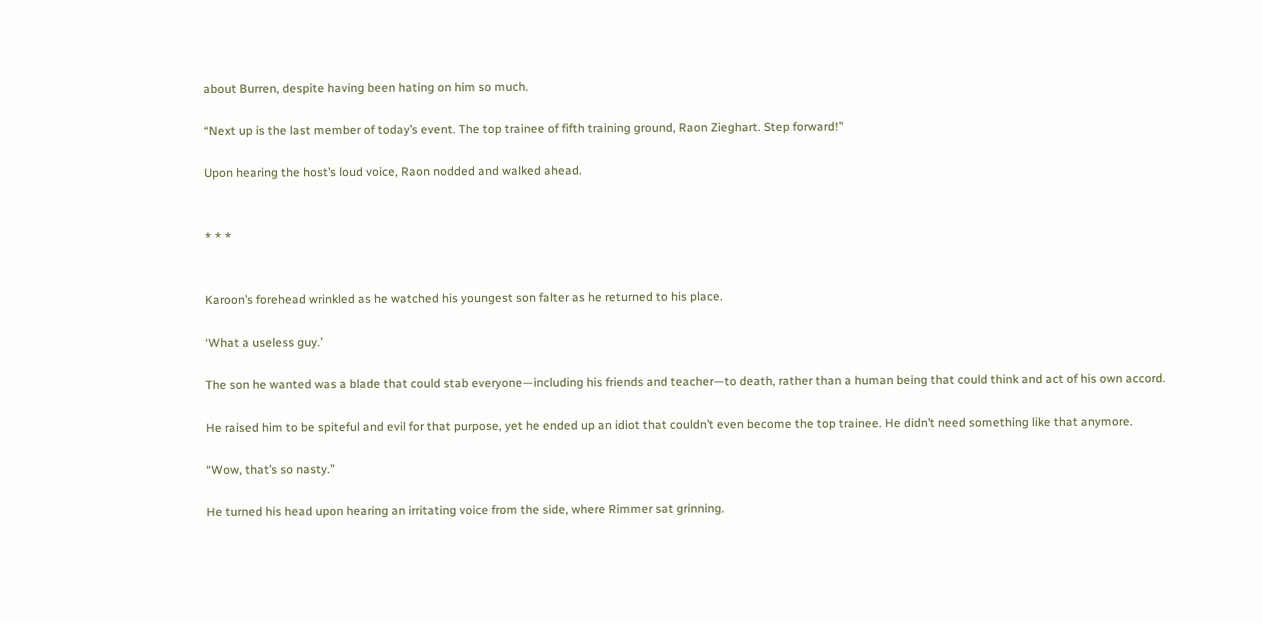about Burren, despite having been hating on him so much.

“Next up is the last member of today’s event. The top trainee of fifth training ground, Raon Zieghart. Step forward!”

Upon hearing the host’s loud voice, Raon nodded and walked ahead.


* * *


Karoon’s forehead wrinkled as he watched his youngest son falter as he returned to his place.

‘What a useless guy.’

The son he wanted was a blade that could stab everyone—including his friends and teacher—to death, rather than a human being that could think and act of his own accord.

He raised him to be spiteful and evil for that purpose, yet he ended up an idiot that couldn’t even become the top trainee. He didn’t need something like that anymore.

“Wow, that’s so nasty.”

He turned his head upon hearing an irritating voice from the side, where Rimmer sat grinning.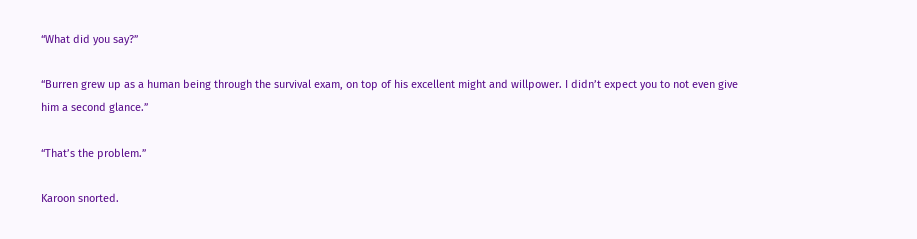“What did you say?”

“Burren grew up as a human being through the survival exam, on top of his excellent might and willpower. I didn’t expect you to not even give him a second glance.”

“That’s the problem.”

Karoon snorted.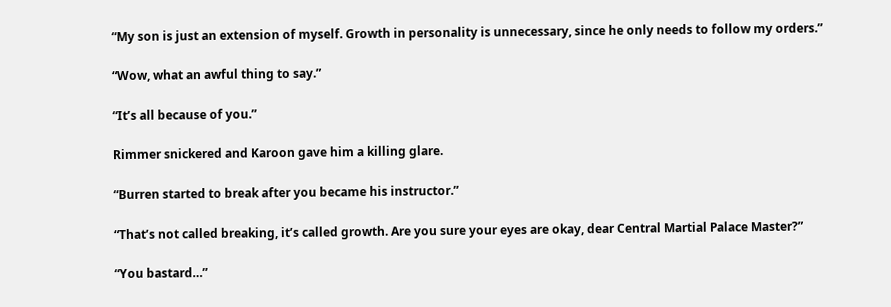“My son is just an extension of myself. Growth in personality is unnecessary, since he only needs to follow my orders.”

“Wow, what an awful thing to say.”

“It’s all because of you.”

Rimmer snickered and Karoon gave him a killing glare.

“Burren started to break after you became his instructor.”

“That’s not called breaking, it’s called growth. Are you sure your eyes are okay, dear Central Martial Palace Master?”

“You bastard…”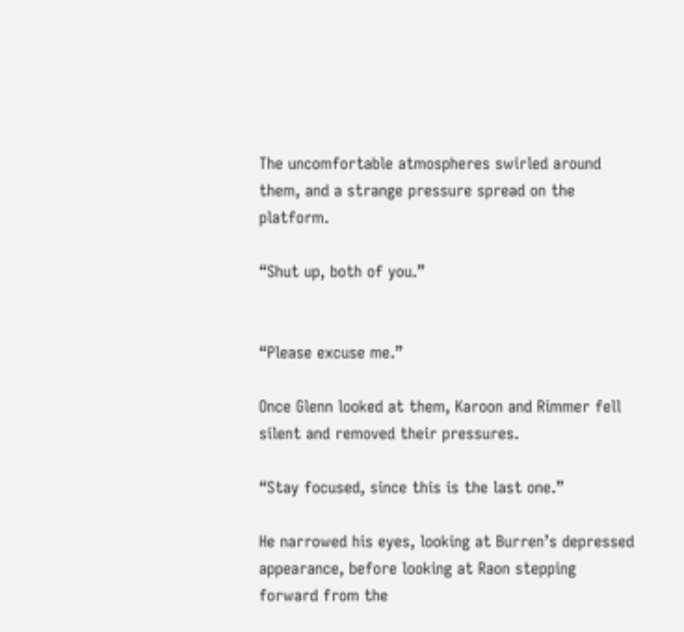The uncomfortable atmospheres swirled around them, and a strange pressure spread on the platform.

“Shut up, both of you.”


“Please excuse me.”

Once Glenn looked at them, Karoon and Rimmer fell silent and removed their pressures.

“Stay focused, since this is the last one.”

He narrowed his eyes, looking at Burren’s depressed appearance, before looking at Raon stepping forward from the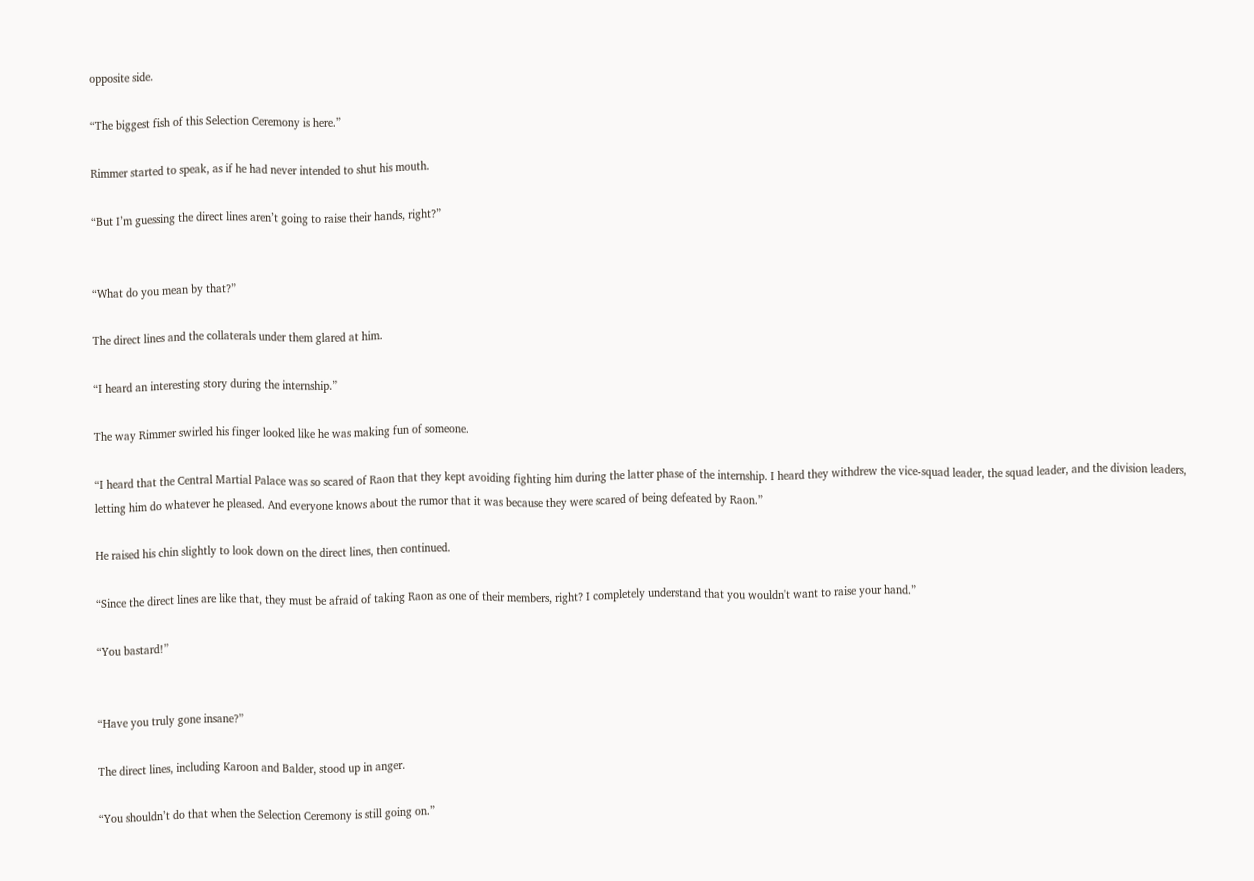opposite side.

“The biggest fish of this Selection Ceremony is here.”

Rimmer started to speak, as if he had never intended to shut his mouth.

“But I’m guessing the direct lines aren’t going to raise their hands, right?”


“What do you mean by that?”

The direct lines and the collaterals under them glared at him.

“I heard an interesting story during the internship.”

The way Rimmer swirled his finger looked like he was making fun of someone.

“I heard that the Central Martial Palace was so scared of Raon that they kept avoiding fighting him during the latter phase of the internship. I heard they withdrew the vice-squad leader, the squad leader, and the division leaders, letting him do whatever he pleased. And everyone knows about the rumor that it was because they were scared of being defeated by Raon.”

He raised his chin slightly to look down on the direct lines, then continued.

“Since the direct lines are like that, they must be afraid of taking Raon as one of their members, right? I completely understand that you wouldn't want to raise your hand.”

“You bastard!”


“Have you truly gone insane?”

The direct lines, including Karoon and Balder, stood up in anger.

“You shouldn’t do that when the Selection Ceremony is still going on.”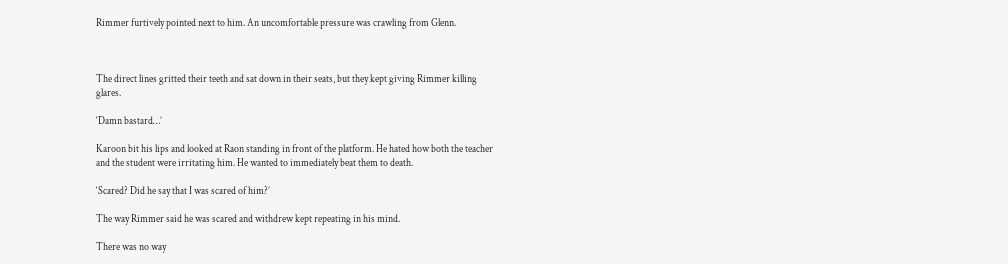Rimmer furtively pointed next to him. An uncomfortable pressure was crawling from Glenn.



The direct lines gritted their teeth and sat down in their seats, but they kept giving Rimmer killing glares.

‘Damn bastard…’

Karoon bit his lips and looked at Raon standing in front of the platform. He hated how both the teacher and the student were irritating him. He wanted to immediately beat them to death.

‘Scared? Did he say that I was scared of him?’

The way Rimmer said he was scared and withdrew kept repeating in his mind.

There was no way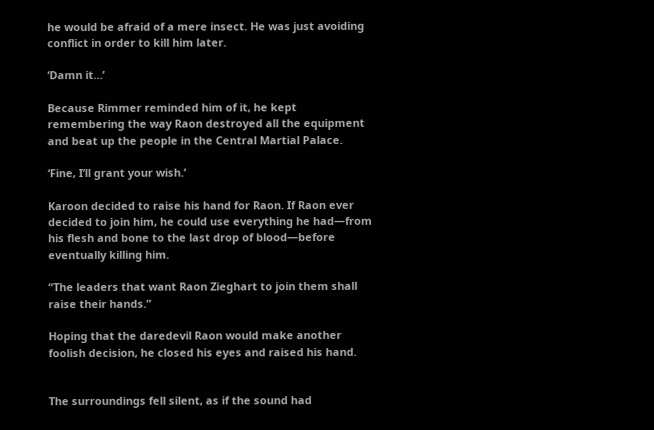he would be afraid of a mere insect. He was just avoiding conflict in order to kill him later.

‘Damn it…’

Because Rimmer reminded him of it, he kept remembering the way Raon destroyed all the equipment and beat up the people in the Central Martial Palace.

‘Fine, I’ll grant your wish.’

Karoon decided to raise his hand for Raon. If Raon ever decided to join him, he could use everything he had—from his flesh and bone to the last drop of blood—before eventually killing him.

“The leaders that want Raon Zieghart to join them shall raise their hands.”

Hoping that the daredevil Raon would make another foolish decision, he closed his eyes and raised his hand.


The surroundings fell silent, as if the sound had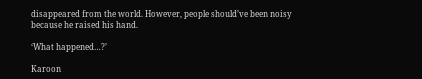disappeared from the world. However, people should’ve been noisy because he raised his hand.

‘What happened…?’

Karoon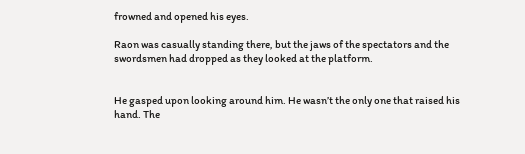frowned and opened his eyes.

Raon was casually standing there, but the jaws of the spectators and the swordsmen had dropped as they looked at the platform.


He gasped upon looking around him. He wasn’t the only one that raised his hand. The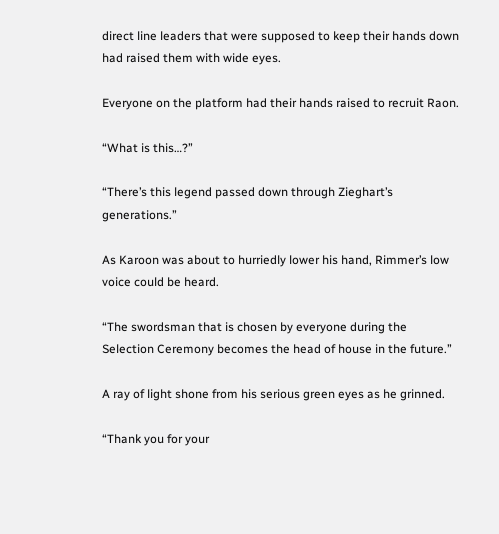direct line leaders that were supposed to keep their hands down had raised them with wide eyes.

Everyone on the platform had their hands raised to recruit Raon.

“What is this…?”

“There’s this legend passed down through Zieghart’s generations.”

As Karoon was about to hurriedly lower his hand, Rimmer’s low voice could be heard.

“The swordsman that is chosen by everyone during the Selection Ceremony becomes the head of house in the future.”

A ray of light shone from his serious green eyes as he grinned.

“Thank you for your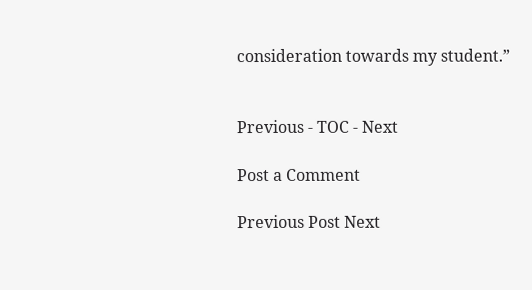consideration towards my student.”


Previous - TOC - Next

Post a Comment

Previous Post Next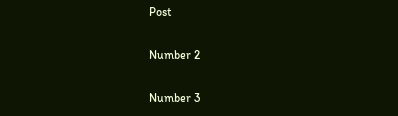Post

Number 2

Number 3